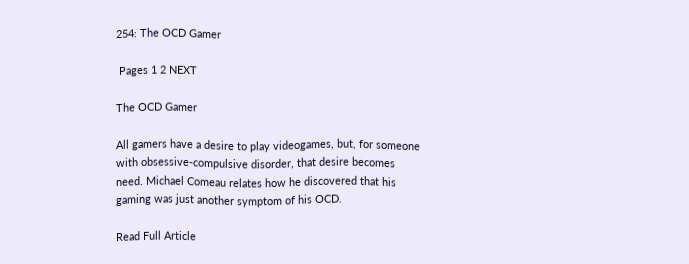254: The OCD Gamer

 Pages 1 2 NEXT

The OCD Gamer

All gamers have a desire to play videogames, but, for someone with obsessive-compulsive disorder, that desire becomes need. Michael Comeau relates how he discovered that his gaming was just another symptom of his OCD.

Read Full Article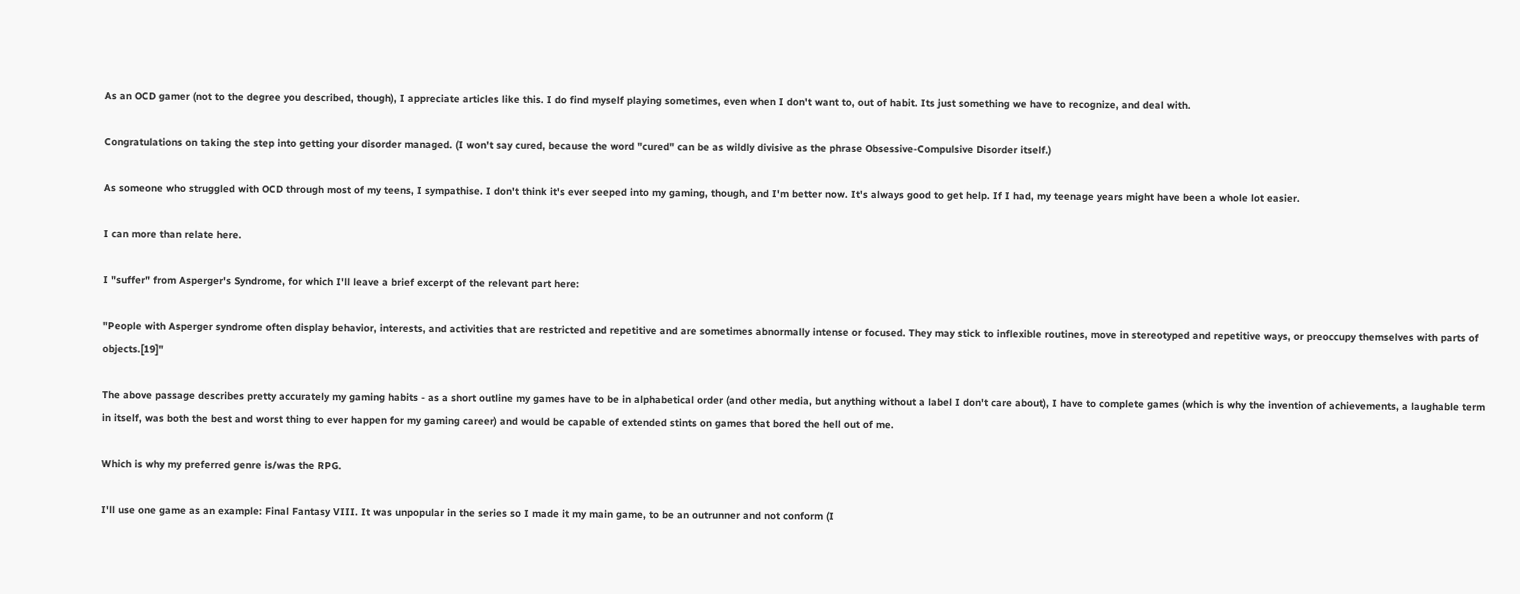As an OCD gamer (not to the degree you described, though), I appreciate articles like this. I do find myself playing sometimes, even when I don't want to, out of habit. Its just something we have to recognize, and deal with.

Congratulations on taking the step into getting your disorder managed. (I won't say cured, because the word "cured" can be as wildly divisive as the phrase Obsessive-Compulsive Disorder itself.)

As someone who struggled with OCD through most of my teens, I sympathise. I don't think it's ever seeped into my gaming, though, and I'm better now. It's always good to get help. If I had, my teenage years might have been a whole lot easier.

I can more than relate here.

I "suffer" from Asperger's Syndrome, for which I'll leave a brief excerpt of the relevant part here:

"People with Asperger syndrome often display behavior, interests, and activities that are restricted and repetitive and are sometimes abnormally intense or focused. They may stick to inflexible routines, move in stereotyped and repetitive ways, or preoccupy themselves with parts of objects.[19]"

The above passage describes pretty accurately my gaming habits - as a short outline my games have to be in alphabetical order (and other media, but anything without a label I don't care about), I have to complete games (which is why the invention of achievements, a laughable term in itself, was both the best and worst thing to ever happen for my gaming career) and would be capable of extended stints on games that bored the hell out of me.

Which is why my preferred genre is/was the RPG.

I'll use one game as an example: Final Fantasy VIII. It was unpopular in the series so I made it my main game, to be an outrunner and not conform (I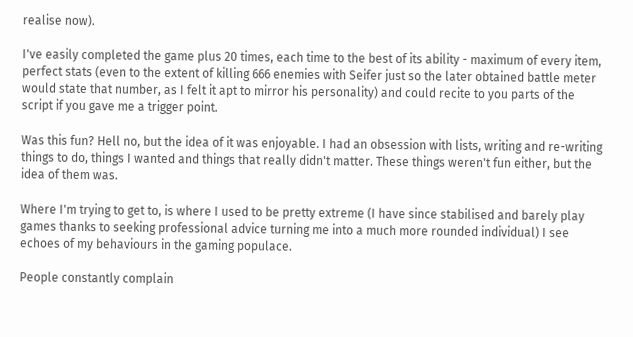realise now).

I've easily completed the game plus 20 times, each time to the best of its ability - maximum of every item, perfect stats (even to the extent of killing 666 enemies with Seifer just so the later obtained battle meter would state that number, as I felt it apt to mirror his personality) and could recite to you parts of the script if you gave me a trigger point.

Was this fun? Hell no, but the idea of it was enjoyable. I had an obsession with lists, writing and re-writing things to do, things I wanted and things that really didn't matter. These things weren't fun either, but the idea of them was.

Where I'm trying to get to, is where I used to be pretty extreme (I have since stabilised and barely play games thanks to seeking professional advice turning me into a much more rounded individual) I see echoes of my behaviours in the gaming populace.

People constantly complain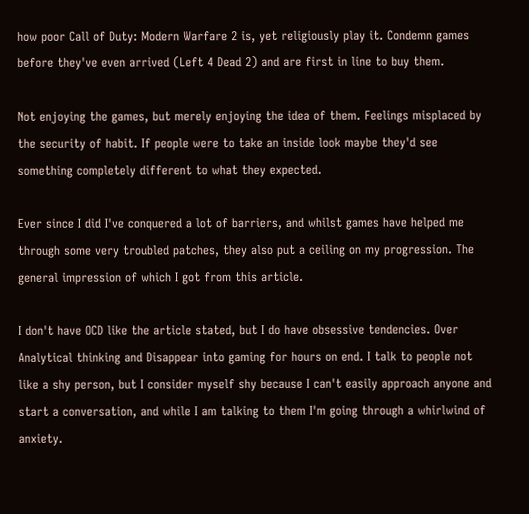how poor Call of Duty: Modern Warfare 2 is, yet religiously play it. Condemn games before they've even arrived (Left 4 Dead 2) and are first in line to buy them.

Not enjoying the games, but merely enjoying the idea of them. Feelings misplaced by the security of habit. If people were to take an inside look maybe they'd see something completely different to what they expected.

Ever since I did I've conquered a lot of barriers, and whilst games have helped me through some very troubled patches, they also put a ceiling on my progression. The general impression of which I got from this article.

I don't have OCD like the article stated, but I do have obsessive tendencies. Over Analytical thinking and Disappear into gaming for hours on end. I talk to people not like a shy person, but I consider myself shy because I can't easily approach anyone and start a conversation, and while I am talking to them I'm going through a whirlwind of anxiety.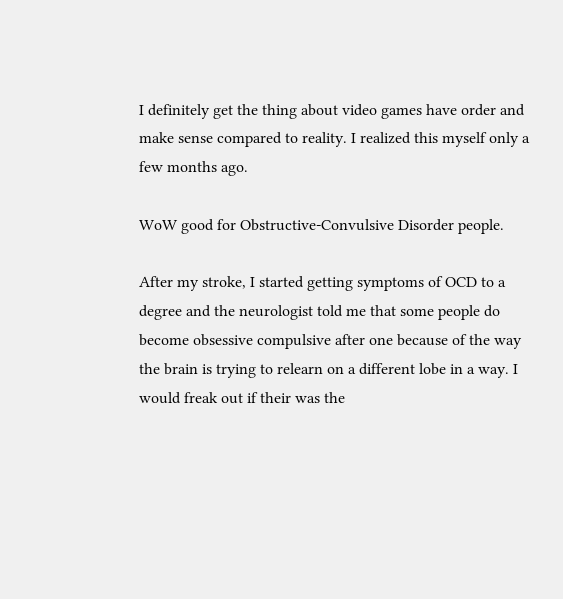I definitely get the thing about video games have order and make sense compared to reality. I realized this myself only a few months ago.

WoW good for Obstructive-Convulsive Disorder people.

After my stroke, I started getting symptoms of OCD to a degree and the neurologist told me that some people do become obsessive compulsive after one because of the way the brain is trying to relearn on a different lobe in a way. I would freak out if their was the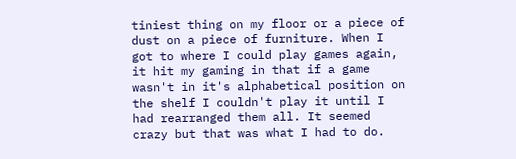tiniest thing on my floor or a piece of dust on a piece of furniture. When I got to where I could play games again, it hit my gaming in that if a game wasn't in it's alphabetical position on the shelf I couldn't play it until I had rearranged them all. It seemed crazy but that was what I had to do.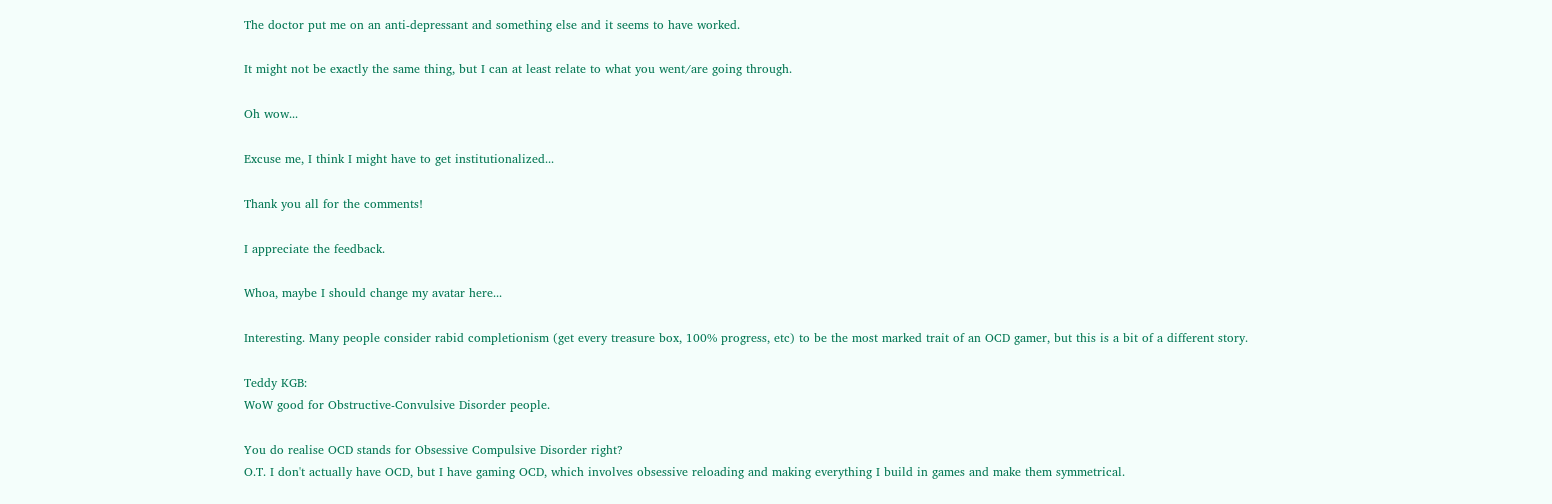The doctor put me on an anti-depressant and something else and it seems to have worked.

It might not be exactly the same thing, but I can at least relate to what you went/are going through.

Oh wow...

Excuse me, I think I might have to get institutionalized...

Thank you all for the comments!

I appreciate the feedback.

Whoa, maybe I should change my avatar here...

Interesting. Many people consider rabid completionism (get every treasure box, 100% progress, etc) to be the most marked trait of an OCD gamer, but this is a bit of a different story.

Teddy KGB:
WoW good for Obstructive-Convulsive Disorder people.

You do realise OCD stands for Obsessive Compulsive Disorder right?
O.T. I don't actually have OCD, but I have gaming OCD, which involves obsessive reloading and making everything I build in games and make them symmetrical.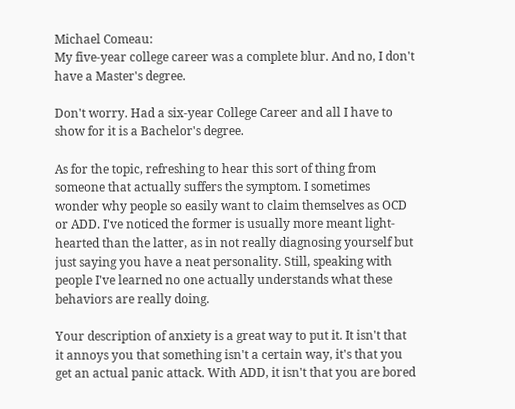Michael Comeau:
My five-year college career was a complete blur. And no, I don't have a Master's degree.

Don't worry. Had a six-year College Career and all I have to show for it is a Bachelor's degree.

As for the topic, refreshing to hear this sort of thing from someone that actually suffers the symptom. I sometimes wonder why people so easily want to claim themselves as OCD or ADD. I've noticed the former is usually more meant light-hearted than the latter, as in not really diagnosing yourself but just saying you have a neat personality. Still, speaking with people I've learned no one actually understands what these behaviors are really doing.

Your description of anxiety is a great way to put it. It isn't that it annoys you that something isn't a certain way, it's that you get an actual panic attack. With ADD, it isn't that you are bored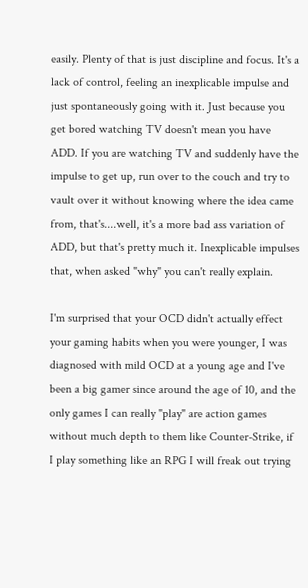easily. Plenty of that is just discipline and focus. It's a lack of control, feeling an inexplicable impulse and just spontaneously going with it. Just because you get bored watching TV doesn't mean you have ADD. If you are watching TV and suddenly have the impulse to get up, run over to the couch and try to vault over it without knowing where the idea came from, that's....well, it's a more bad ass variation of ADD, but that's pretty much it. Inexplicable impulses that, when asked "why" you can't really explain.

I'm surprised that your OCD didn't actually effect your gaming habits when you were younger, I was diagnosed with mild OCD at a young age and I've been a big gamer since around the age of 10, and the only games I can really "play" are action games without much depth to them like Counter-Strike, if I play something like an RPG I will freak out trying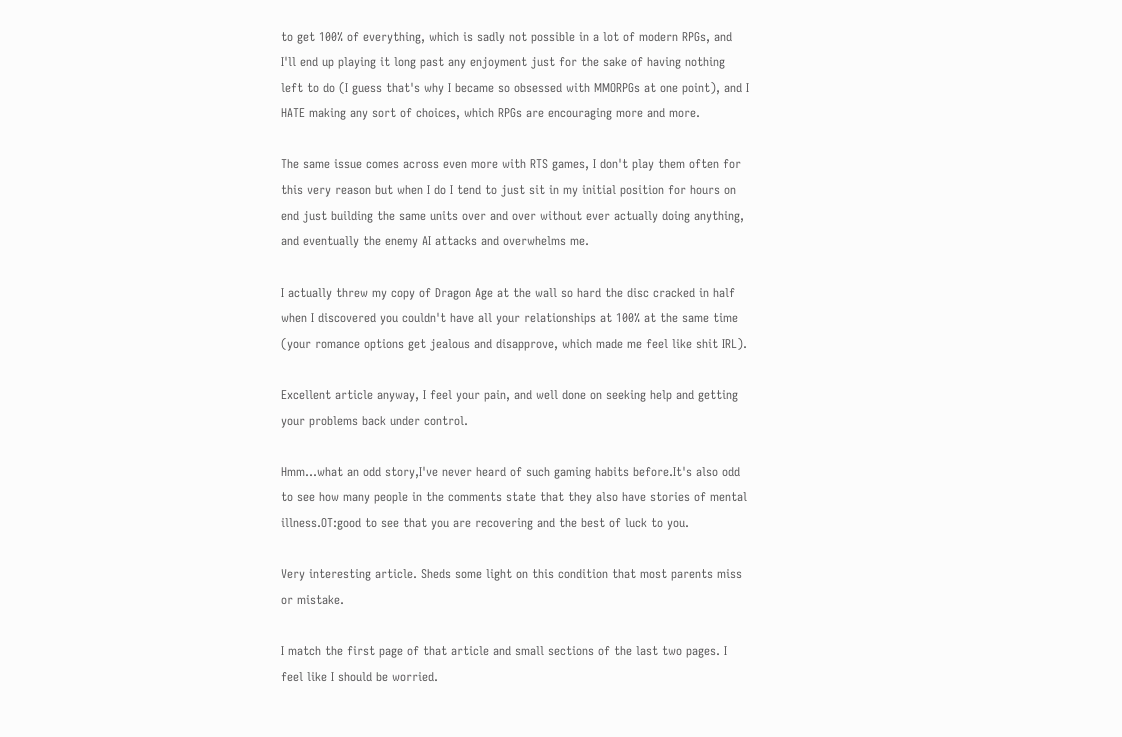to get 100% of everything, which is sadly not possible in a lot of modern RPGs, and I'll end up playing it long past any enjoyment just for the sake of having nothing left to do (I guess that's why I became so obsessed with MMORPGs at one point), and I HATE making any sort of choices, which RPGs are encouraging more and more.

The same issue comes across even more with RTS games, I don't play them often for this very reason but when I do I tend to just sit in my initial position for hours on end just building the same units over and over without ever actually doing anything, and eventually the enemy AI attacks and overwhelms me.

I actually threw my copy of Dragon Age at the wall so hard the disc cracked in half when I discovered you couldn't have all your relationships at 100% at the same time (your romance options get jealous and disapprove, which made me feel like shit IRL).

Excellent article anyway, I feel your pain, and well done on seeking help and getting your problems back under control.

Hmm...what an odd story,I've never heard of such gaming habits before.It's also odd to see how many people in the comments state that they also have stories of mental illness.OT:good to see that you are recovering and the best of luck to you.

Very interesting article. Sheds some light on this condition that most parents miss or mistake.

I match the first page of that article and small sections of the last two pages. I feel like I should be worried.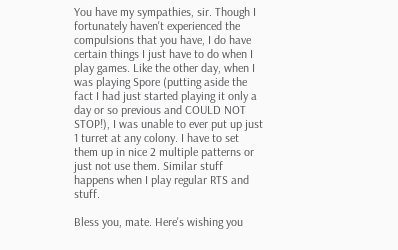You have my sympathies, sir. Though I fortunately haven't experienced the compulsions that you have, I do have certain things I just have to do when I play games. Like the other day, when I was playing Spore (putting aside the fact I had just started playing it only a day or so previous and COULD NOT STOP!), I was unable to ever put up just 1 turret at any colony. I have to set them up in nice 2 multiple patterns or just not use them. Similar stuff happens when I play regular RTS and stuff.

Bless you, mate. Here's wishing you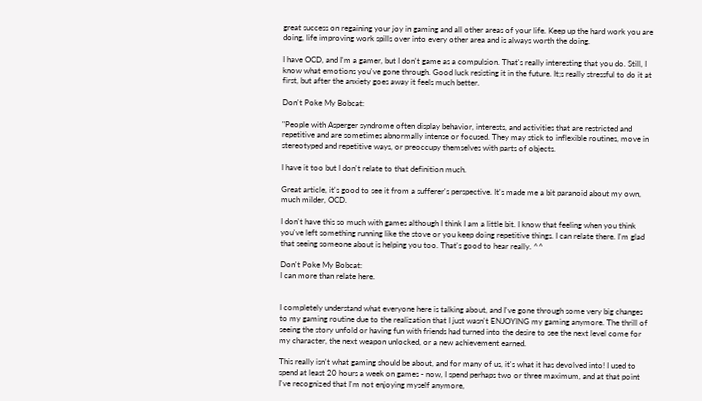great success on regaining your joy in gaming and all other areas of your life. Keep up the hard work you are doing, life improving work spills over into every other area and is always worth the doing.

I have OCD, and I'm a gamer, but I don't game as a compulsion. That's really interesting that you do. Still, I know what emotions you've gone through. Good luck resisting it in the future. It;s really stressful to do it at first, but after the anxiety goes away it feels much better.

Don't Poke My Bobcat:

"People with Asperger syndrome often display behavior, interests, and activities that are restricted and repetitive and are sometimes abnormally intense or focused. They may stick to inflexible routines, move in stereotyped and repetitive ways, or preoccupy themselves with parts of objects.

I have it too but I don't relate to that definition much.

Great article, it's good to see it from a sufferer's perspective. It's made me a bit paranoid about my own, much milder, OCD.

I don't have this so much with games although I think I am a little bit. I know that feeling when you think you've left something running like the stove or you keep doing repetitive things. I can relate there. I'm glad that seeing someone about is helping you too. That's good to hear really. ^^

Don't Poke My Bobcat:
I can more than relate here.


I completely understand what everyone here is talking about, and I've gone through some very big changes to my gaming routine due to the realization that I just wasn't ENJOYING my gaming anymore. The thrill of seeing the story unfold or having fun with friends had turned into the desire to see the next level come for my character, the next weapon unlocked, or a new achievement earned.

This really isn't what gaming should be about, and for many of us, it's what it has devolved into! I used to spend at least 20 hours a week on games - now, I spend perhaps two or three maximum, and at that point I've recognized that I'm not enjoying myself anymore,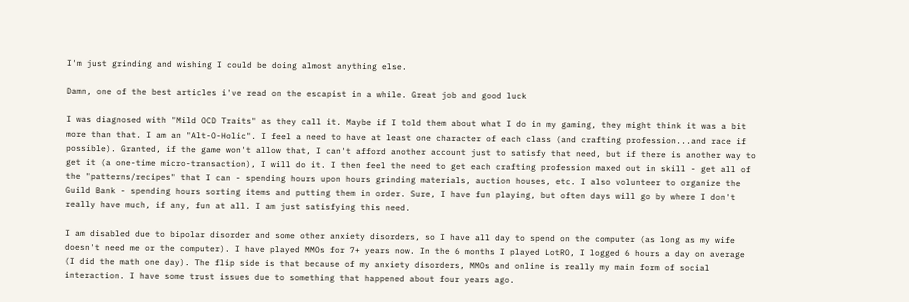I'm just grinding and wishing I could be doing almost anything else.

Damn, one of the best articles i've read on the escapist in a while. Great job and good luck

I was diagnosed with "Mild OCD Traits" as they call it. Maybe if I told them about what I do in my gaming, they might think it was a bit more than that. I am an "Alt-O-Holic". I feel a need to have at least one character of each class (and crafting profession...and race if possible). Granted, if the game won't allow that, I can't afford another account just to satisfy that need, but if there is another way to get it (a one-time micro-transaction), I will do it. I then feel the need to get each crafting profession maxed out in skill - get all of the "patterns/recipes" that I can - spending hours upon hours grinding materials, auction houses, etc. I also volunteer to organize the Guild Bank - spending hours sorting items and putting them in order. Sure, I have fun playing, but often days will go by where I don't really have much, if any, fun at all. I am just satisfying this need.

I am disabled due to bipolar disorder and some other anxiety disorders, so I have all day to spend on the computer (as long as my wife doesn't need me or the computer). I have played MMOs for 7+ years now. In the 6 months I played LotRO, I logged 6 hours a day on average (I did the math one day). The flip side is that because of my anxiety disorders, MMOs and online is really my main form of social interaction. I have some trust issues due to something that happened about four years ago.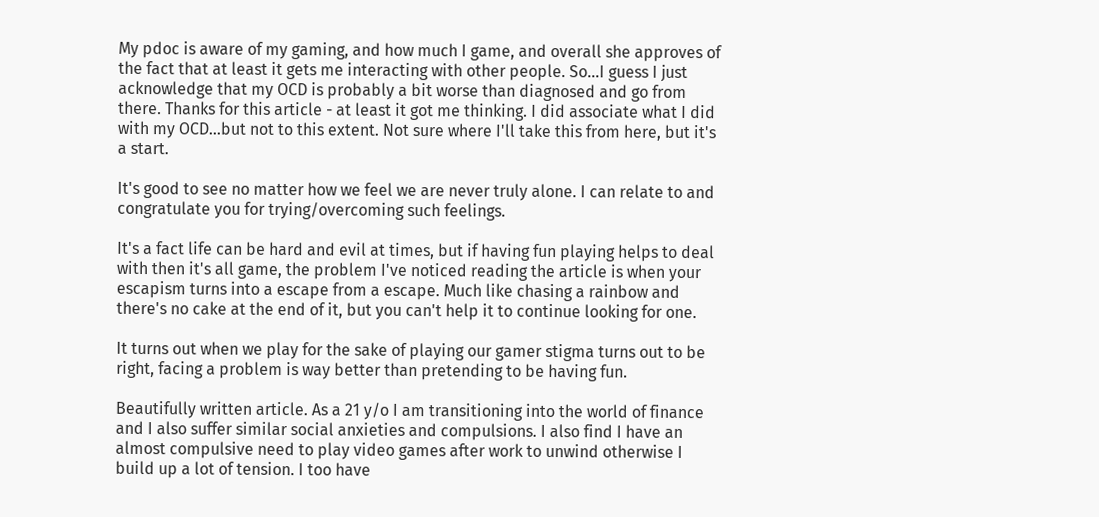My pdoc is aware of my gaming, and how much I game, and overall she approves of the fact that at least it gets me interacting with other people. So...I guess I just acknowledge that my OCD is probably a bit worse than diagnosed and go from there. Thanks for this article - at least it got me thinking. I did associate what I did with my OCD...but not to this extent. Not sure where I'll take this from here, but it's a start.

It's good to see no matter how we feel we are never truly alone. I can relate to and congratulate you for trying/overcoming such feelings.

It's a fact life can be hard and evil at times, but if having fun playing helps to deal with then it's all game, the problem I've noticed reading the article is when your escapism turns into a escape from a escape. Much like chasing a rainbow and there's no cake at the end of it, but you can't help it to continue looking for one.

It turns out when we play for the sake of playing our gamer stigma turns out to be right, facing a problem is way better than pretending to be having fun.

Beautifully written article. As a 21 y/o I am transitioning into the world of finance and I also suffer similar social anxieties and compulsions. I also find I have an almost compulsive need to play video games after work to unwind otherwise I build up a lot of tension. I too have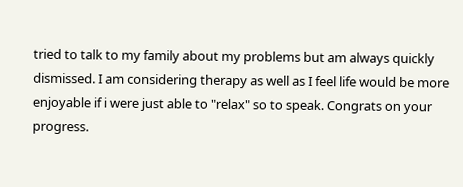tried to talk to my family about my problems but am always quickly dismissed. I am considering therapy as well as I feel life would be more enjoyable if i were just able to "relax" so to speak. Congrats on your progress.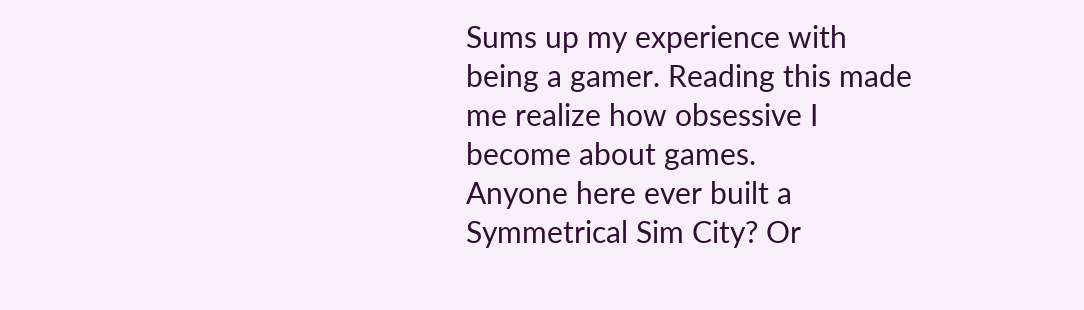Sums up my experience with being a gamer. Reading this made me realize how obsessive I become about games.
Anyone here ever built a Symmetrical Sim City? Or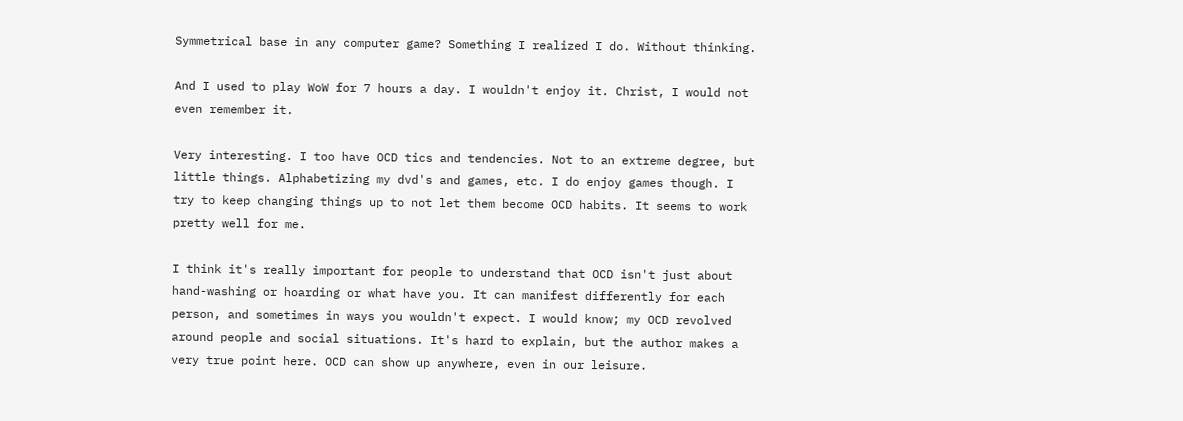Symmetrical base in any computer game? Something I realized I do. Without thinking.

And I used to play WoW for 7 hours a day. I wouldn't enjoy it. Christ, I would not even remember it.

Very interesting. I too have OCD tics and tendencies. Not to an extreme degree, but little things. Alphabetizing my dvd's and games, etc. I do enjoy games though. I try to keep changing things up to not let them become OCD habits. It seems to work pretty well for me.

I think it's really important for people to understand that OCD isn't just about hand-washing or hoarding or what have you. It can manifest differently for each person, and sometimes in ways you wouldn't expect. I would know; my OCD revolved around people and social situations. It's hard to explain, but the author makes a very true point here. OCD can show up anywhere, even in our leisure.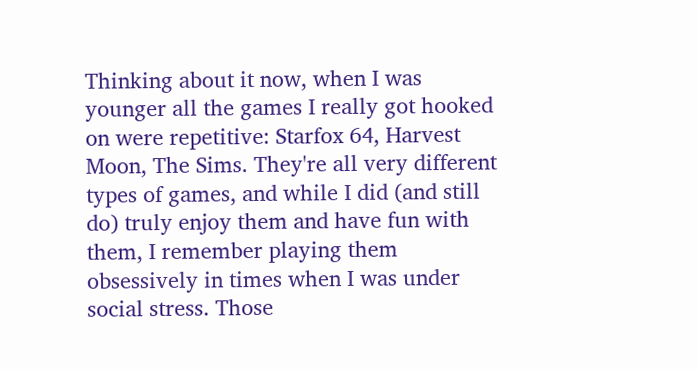Thinking about it now, when I was younger all the games I really got hooked on were repetitive: Starfox 64, Harvest Moon, The Sims. They're all very different types of games, and while I did (and still do) truly enjoy them and have fun with them, I remember playing them obsessively in times when I was under social stress. Those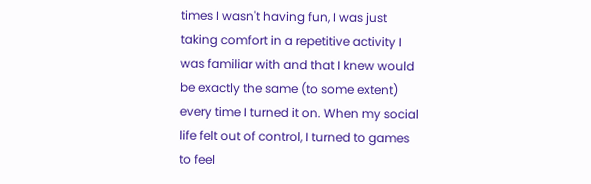times I wasn't having fun, I was just taking comfort in a repetitive activity I was familiar with and that I knew would be exactly the same (to some extent) every time I turned it on. When my social life felt out of control, I turned to games to feel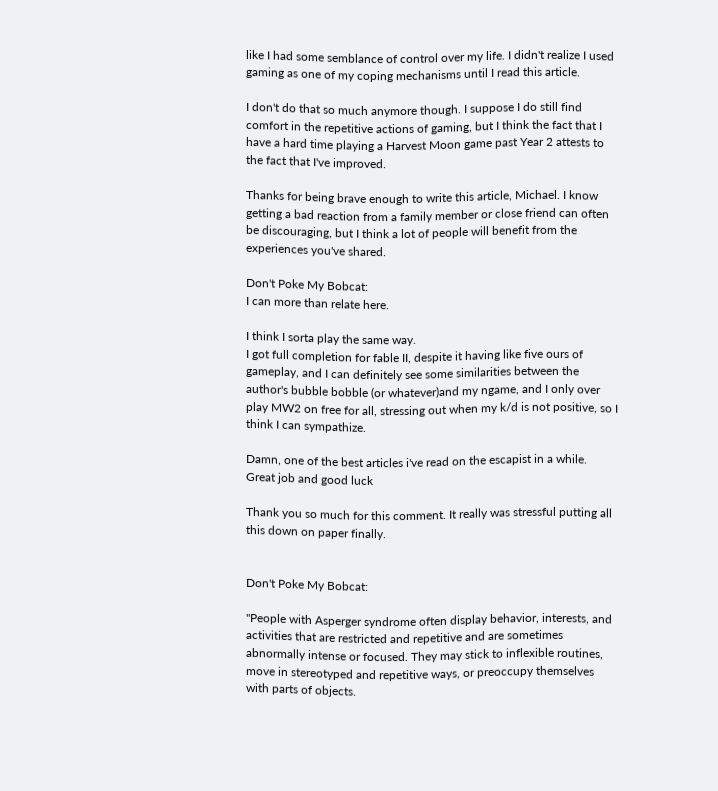like I had some semblance of control over my life. I didn't realize I used gaming as one of my coping mechanisms until I read this article.

I don't do that so much anymore though. I suppose I do still find comfort in the repetitive actions of gaming, but I think the fact that I have a hard time playing a Harvest Moon game past Year 2 attests to the fact that I've improved.

Thanks for being brave enough to write this article, Michael. I know getting a bad reaction from a family member or close friend can often be discouraging, but I think a lot of people will benefit from the experiences you've shared.

Don't Poke My Bobcat:
I can more than relate here.

I think I sorta play the same way.
I got full completion for fable II, despite it having like five ours of gameplay, and I can definitely see some similarities between the author's bubble bobble (or whatever)and my ngame, and I only over play MW2 on free for all, stressing out when my k/d is not positive, so I think I can sympathize.

Damn, one of the best articles i've read on the escapist in a while. Great job and good luck

Thank you so much for this comment. It really was stressful putting all this down on paper finally.


Don't Poke My Bobcat:

"People with Asperger syndrome often display behavior, interests, and activities that are restricted and repetitive and are sometimes abnormally intense or focused. They may stick to inflexible routines, move in stereotyped and repetitive ways, or preoccupy themselves with parts of objects.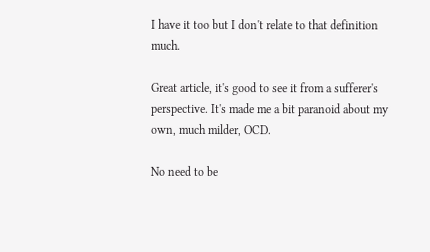I have it too but I don't relate to that definition much.

Great article, it's good to see it from a sufferer's perspective. It's made me a bit paranoid about my own, much milder, OCD.

No need to be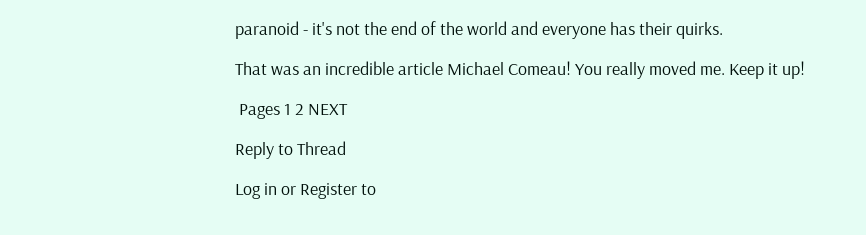paranoid - it's not the end of the world and everyone has their quirks.

That was an incredible article Michael Comeau! You really moved me. Keep it up!

 Pages 1 2 NEXT

Reply to Thread

Log in or Register to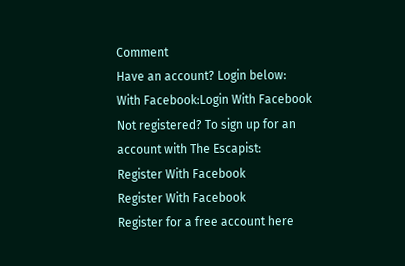Comment
Have an account? Login below:
With Facebook:Login With Facebook
Not registered? To sign up for an account with The Escapist:
Register With Facebook
Register With Facebook
Register for a free account here